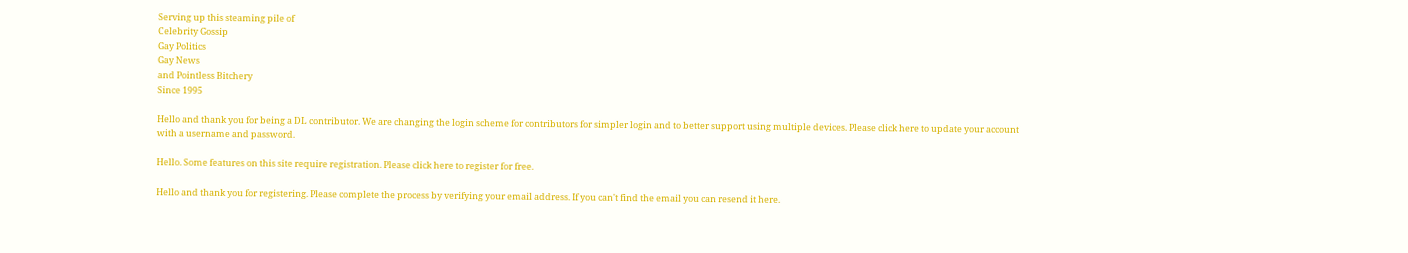Serving up this steaming pile of
Celebrity Gossip
Gay Politics
Gay News
and Pointless Bitchery
Since 1995

Hello and thank you for being a DL contributor. We are changing the login scheme for contributors for simpler login and to better support using multiple devices. Please click here to update your account with a username and password.

Hello. Some features on this site require registration. Please click here to register for free.

Hello and thank you for registering. Please complete the process by verifying your email address. If you can't find the email you can resend it here.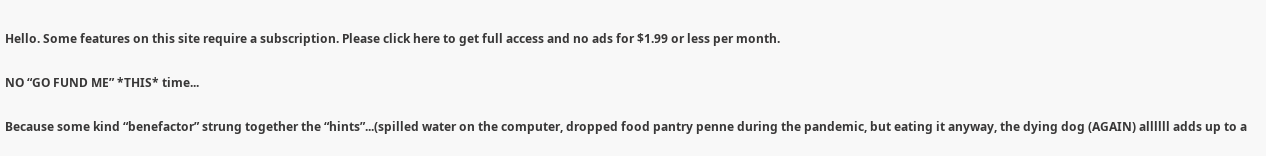Hello. Some features on this site require a subscription. Please click here to get full access and no ads for $1.99 or less per month.

NO “GO FUND ME” *THIS* time...

Because some kind “benefactor” strung together the “hints”...(spilled water on the computer, dropped food pantry penne during the pandemic, but eating it anyway, the dying dog (AGAIN) allllll adds up to a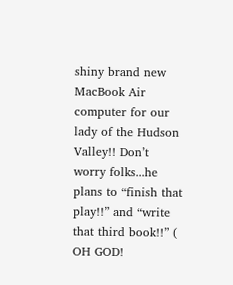shiny brand new MacBook Air computer for our lady of the Hudson Valley!! Don’t worry folks...he plans to “finish that play!!” and “write that third book!!” ( OH GOD!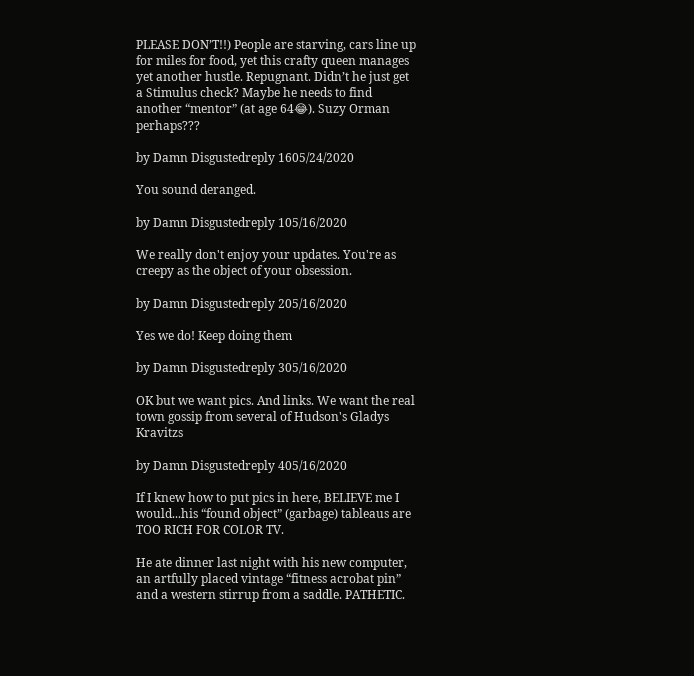PLEASE DON’T!!) People are starving, cars line up for miles for food, yet this crafty queen manages yet another hustle. Repugnant. Didn’t he just get a Stimulus check? Maybe he needs to find another “mentor” (at age 64😂). Suzy Orman perhaps???

by Damn Disgustedreply 1605/24/2020

You sound deranged.

by Damn Disgustedreply 105/16/2020

We really don't enjoy your updates. You're as creepy as the object of your obsession.

by Damn Disgustedreply 205/16/2020

Yes we do! Keep doing them

by Damn Disgustedreply 305/16/2020

OK but we want pics. And links. We want the real town gossip from several of Hudson's Gladys Kravitzs

by Damn Disgustedreply 405/16/2020

If I knew how to put pics in here, BELIEVE me I would...his “found object” (garbage) tableaus are TOO RICH FOR COLOR TV.

He ate dinner last night with his new computer, an artfully placed vintage “fitness acrobat pin” and a western stirrup from a saddle. PATHETIC.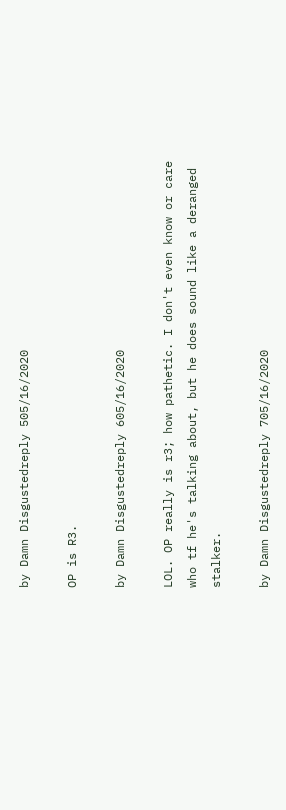by Damn Disgustedreply 505/16/2020

OP is R3.

by Damn Disgustedreply 605/16/2020

LOL. OP really is r3; how pathetic. I don't even know or care who tf he's talking about, but he does sound like a deranged stalker.

by Damn Disgustedreply 705/16/2020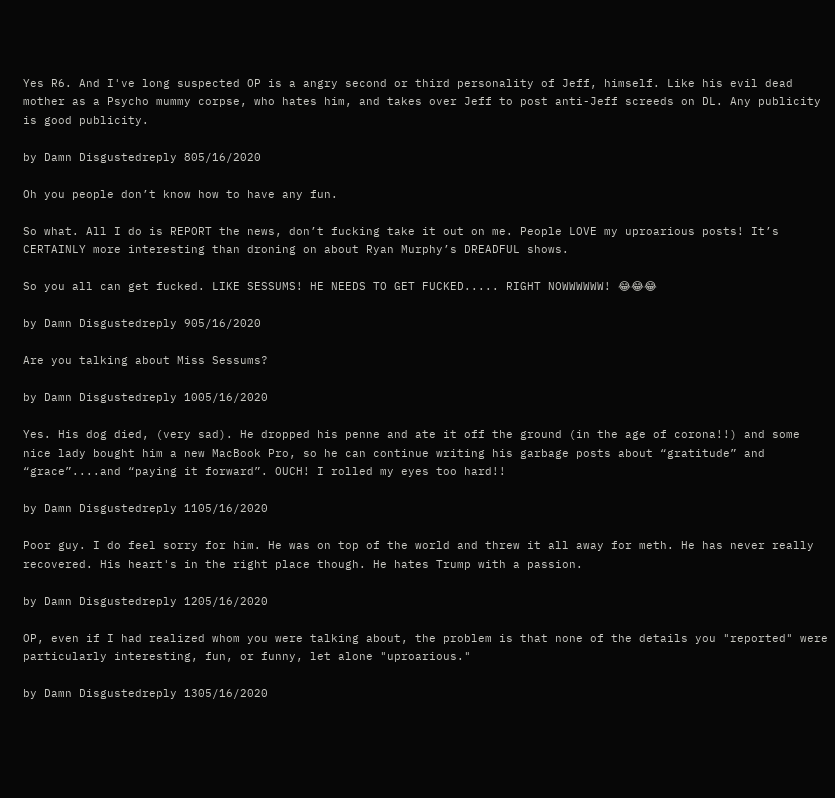Yes R6. And I've long suspected OP is a angry second or third personality of Jeff, himself. Like his evil dead mother as a Psycho mummy corpse, who hates him, and takes over Jeff to post anti-Jeff screeds on DL. Any publicity is good publicity.

by Damn Disgustedreply 805/16/2020

Oh you people don’t know how to have any fun.

So what. All I do is REPORT the news, don’t fucking take it out on me. People LOVE my uproarious posts! It’s CERTAINLY more interesting than droning on about Ryan Murphy’s DREADFUL shows.

So you all can get fucked. LIKE SESSUMS! HE NEEDS TO GET FUCKED..... RIGHT NOWWWWWW! 😂😂😂

by Damn Disgustedreply 905/16/2020

Are you talking about Miss Sessums?

by Damn Disgustedreply 1005/16/2020

Yes. His dog died, (very sad). He dropped his penne and ate it off the ground (in the age of corona!!) and some nice lady bought him a new MacBook Pro, so he can continue writing his garbage posts about “gratitude” and “grace”....and “paying it forward”. OUCH! I rolled my eyes too hard!!

by Damn Disgustedreply 1105/16/2020

Poor guy. I do feel sorry for him. He was on top of the world and threw it all away for meth. He has never really recovered. His heart's in the right place though. He hates Trump with a passion.

by Damn Disgustedreply 1205/16/2020

OP, even if I had realized whom you were talking about, the problem is that none of the details you "reported" were particularly interesting, fun, or funny, let alone "uproarious."

by Damn Disgustedreply 1305/16/2020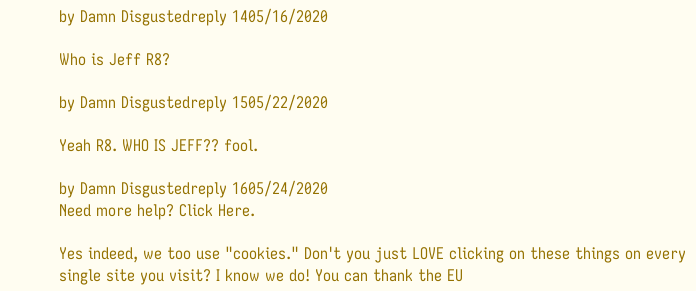by Damn Disgustedreply 1405/16/2020

Who is Jeff R8?

by Damn Disgustedreply 1505/22/2020

Yeah R8. WHO IS JEFF?? fool.

by Damn Disgustedreply 1605/24/2020
Need more help? Click Here.

Yes indeed, we too use "cookies." Don't you just LOVE clicking on these things on every single site you visit? I know we do! You can thank the EU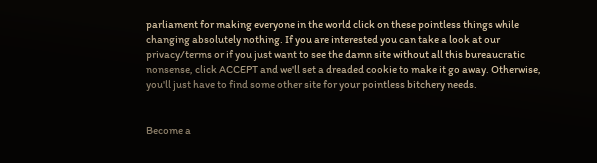parliament for making everyone in the world click on these pointless things while changing absolutely nothing. If you are interested you can take a look at our privacy/terms or if you just want to see the damn site without all this bureaucratic nonsense, click ACCEPT and we'll set a dreaded cookie to make it go away. Otherwise, you'll just have to find some other site for your pointless bitchery needs.


Become a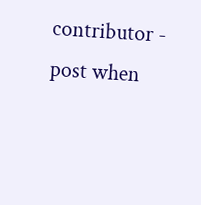contributor - post when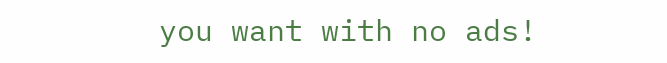you want with no ads!